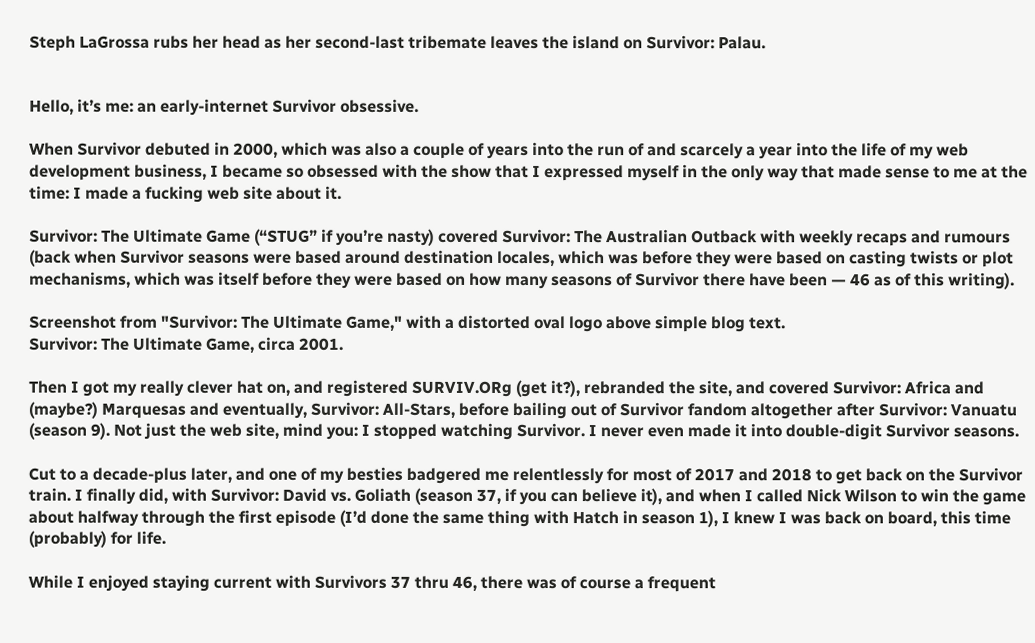Steph LaGrossa rubs her head as her second-last tribemate leaves the island on Survivor: Palau.


Hello, it’s me: an early-internet Survivor obsessive.

When Survivor debuted in 2000, which was also a couple of years into the run of and scarcely a year into the life of my web development business, I became so obsessed with the show that I expressed myself in the only way that made sense to me at the time: I made a fucking web site about it.

Survivor: The Ultimate Game (“STUG” if you’re nasty) covered Survivor: The Australian Outback with weekly recaps and rumours (back when Survivor seasons were based around destination locales, which was before they were based on casting twists or plot mechanisms, which was itself before they were based on how many seasons of Survivor there have been — 46 as of this writing).

Screenshot from "Survivor: The Ultimate Game," with a distorted oval logo above simple blog text.
Survivor: The Ultimate Game, circa 2001.

Then I got my really clever hat on, and registered SURVIV.ORg (get it?), rebranded the site, and covered Survivor: Africa and (maybe?) Marquesas and eventually, Survivor: All-Stars, before bailing out of Survivor fandom altogether after Survivor: Vanuatu (season 9). Not just the web site, mind you: I stopped watching Survivor. I never even made it into double-digit Survivor seasons.

Cut to a decade-plus later, and one of my besties badgered me relentlessly for most of 2017 and 2018 to get back on the Survivor train. I finally did, with Survivor: David vs. Goliath (season 37, if you can believe it), and when I called Nick Wilson to win the game about halfway through the first episode (I’d done the same thing with Hatch in season 1), I knew I was back on board, this time (probably) for life.

While I enjoyed staying current with Survivors 37 thru 46, there was of course a frequent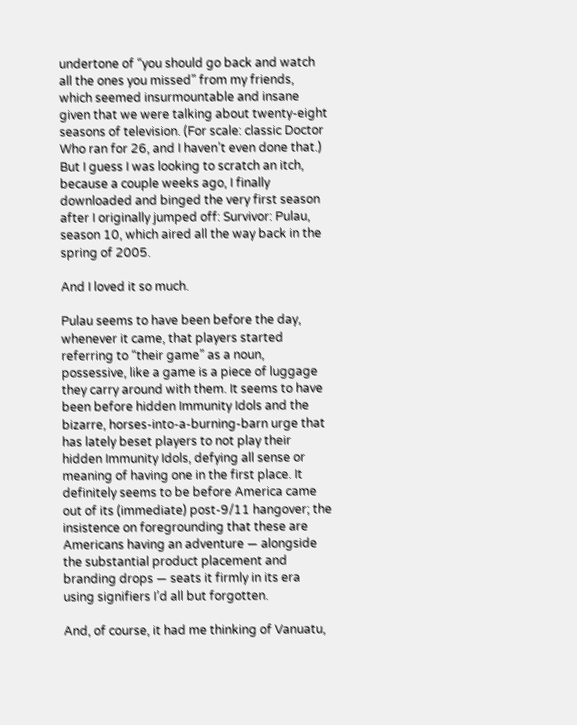undertone of “you should go back and watch all the ones you missed” from my friends, which seemed insurmountable and insane given that we were talking about twenty-eight seasons of television. (For scale: classic Doctor Who ran for 26, and I haven’t even done that.) But I guess I was looking to scratch an itch, because a couple weeks ago, I finally downloaded and binged the very first season after I originally jumped off: Survivor: Pulau, season 10, which aired all the way back in the spring of 2005.

And I loved it so much.

Pulau seems to have been before the day, whenever it came, that players started referring to “their game” as a noun, possessive, like a game is a piece of luggage they carry around with them. It seems to have been before hidden Immunity Idols and the bizarre, horses-into-a-burning-barn urge that has lately beset players to not play their hidden Immunity Idols, defying all sense or meaning of having one in the first place. It definitely seems to be before America came out of its (immediate) post-9/11 hangover; the insistence on foregrounding that these are Americans having an adventure — alongside the substantial product placement and branding drops — seats it firmly in its era using signifiers I’d all but forgotten.

And, of course, it had me thinking of Vanuatu,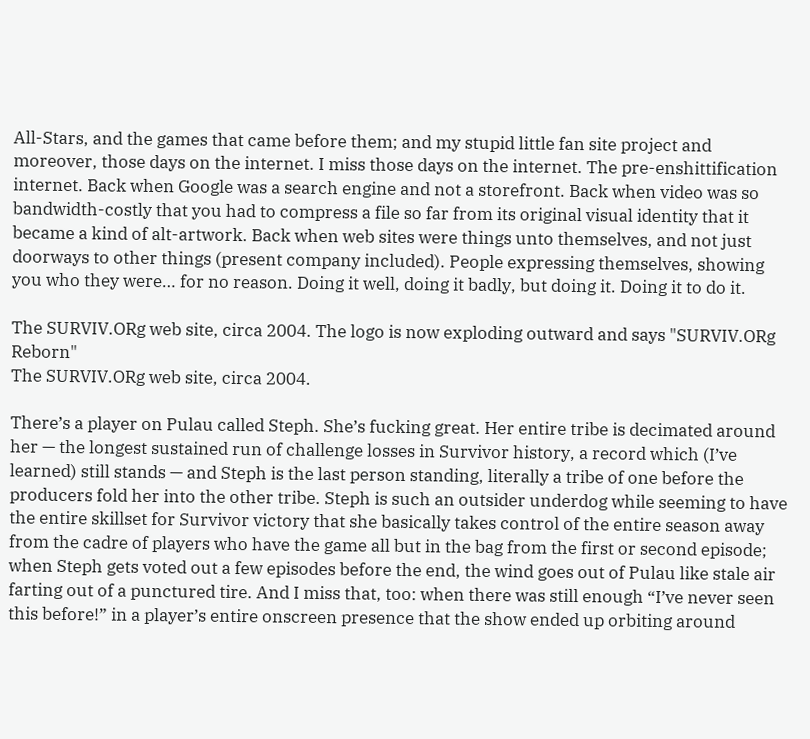All-Stars, and the games that came before them; and my stupid little fan site project and moreover, those days on the internet. I miss those days on the internet. The pre-enshittification internet. Back when Google was a search engine and not a storefront. Back when video was so bandwidth-costly that you had to compress a file so far from its original visual identity that it became a kind of alt-artwork. Back when web sites were things unto themselves, and not just doorways to other things (present company included). People expressing themselves, showing you who they were… for no reason. Doing it well, doing it badly, but doing it. Doing it to do it.

The SURVIV.ORg web site, circa 2004. The logo is now exploding outward and says "SURVIV.ORg Reborn"
The SURVIV.ORg web site, circa 2004.

There’s a player on Pulau called Steph. She’s fucking great. Her entire tribe is decimated around her — the longest sustained run of challenge losses in Survivor history, a record which (I’ve learned) still stands — and Steph is the last person standing, literally a tribe of one before the producers fold her into the other tribe. Steph is such an outsider underdog while seeming to have the entire skillset for Survivor victory that she basically takes control of the entire season away from the cadre of players who have the game all but in the bag from the first or second episode; when Steph gets voted out a few episodes before the end, the wind goes out of Pulau like stale air farting out of a punctured tire. And I miss that, too: when there was still enough “I’ve never seen this before!” in a player’s entire onscreen presence that the show ended up orbiting around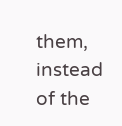them, instead of the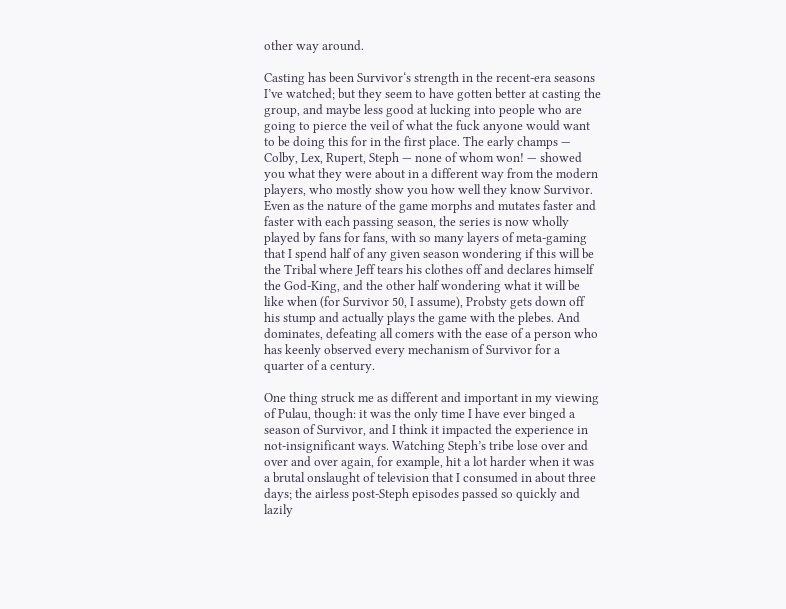other way around.

Casting has been Survivor‘s strength in the recent-era seasons I’ve watched; but they seem to have gotten better at casting the group, and maybe less good at lucking into people who are going to pierce the veil of what the fuck anyone would want to be doing this for in the first place. The early champs — Colby, Lex, Rupert, Steph — none of whom won! — showed you what they were about in a different way from the modern players, who mostly show you how well they know Survivor. Even as the nature of the game morphs and mutates faster and faster with each passing season, the series is now wholly played by fans for fans, with so many layers of meta-gaming that I spend half of any given season wondering if this will be the Tribal where Jeff tears his clothes off and declares himself the God-King, and the other half wondering what it will be like when (for Survivor 50, I assume), Probsty gets down off his stump and actually plays the game with the plebes. And dominates, defeating all comers with the ease of a person who has keenly observed every mechanism of Survivor for a quarter of a century.

One thing struck me as different and important in my viewing of Pulau, though: it was the only time I have ever binged a season of Survivor, and I think it impacted the experience in not-insignificant ways. Watching Steph’s tribe lose over and over and over again, for example, hit a lot harder when it was a brutal onslaught of television that I consumed in about three days; the airless post-Steph episodes passed so quickly and lazily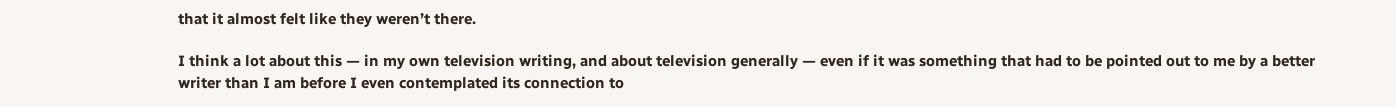that it almost felt like they weren’t there.

I think a lot about this — in my own television writing, and about television generally — even if it was something that had to be pointed out to me by a better writer than I am before I even contemplated its connection to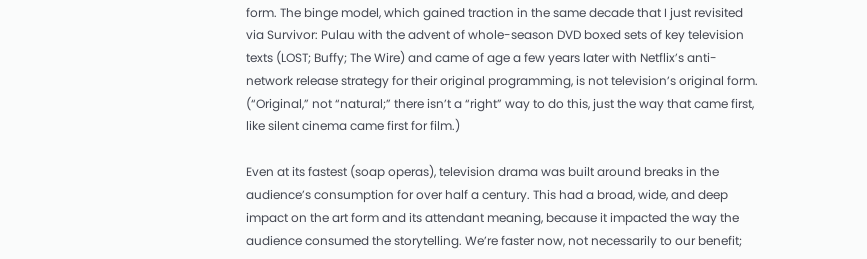form. The binge model, which gained traction in the same decade that I just revisited via Survivor: Pulau with the advent of whole-season DVD boxed sets of key television texts (LOST; Buffy; The Wire) and came of age a few years later with Netflix’s anti-network release strategy for their original programming, is not television’s original form. (“Original,” not “natural;” there isn’t a “right” way to do this, just the way that came first, like silent cinema came first for film.)

Even at its fastest (soap operas), television drama was built around breaks in the audience’s consumption for over half a century. This had a broad, wide, and deep impact on the art form and its attendant meaning, because it impacted the way the audience consumed the storytelling. We’re faster now, not necessarily to our benefit;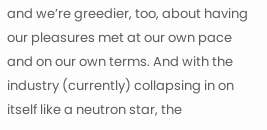and we’re greedier, too, about having our pleasures met at our own pace and on our own terms. And with the industry (currently) collapsing in on itself like a neutron star, the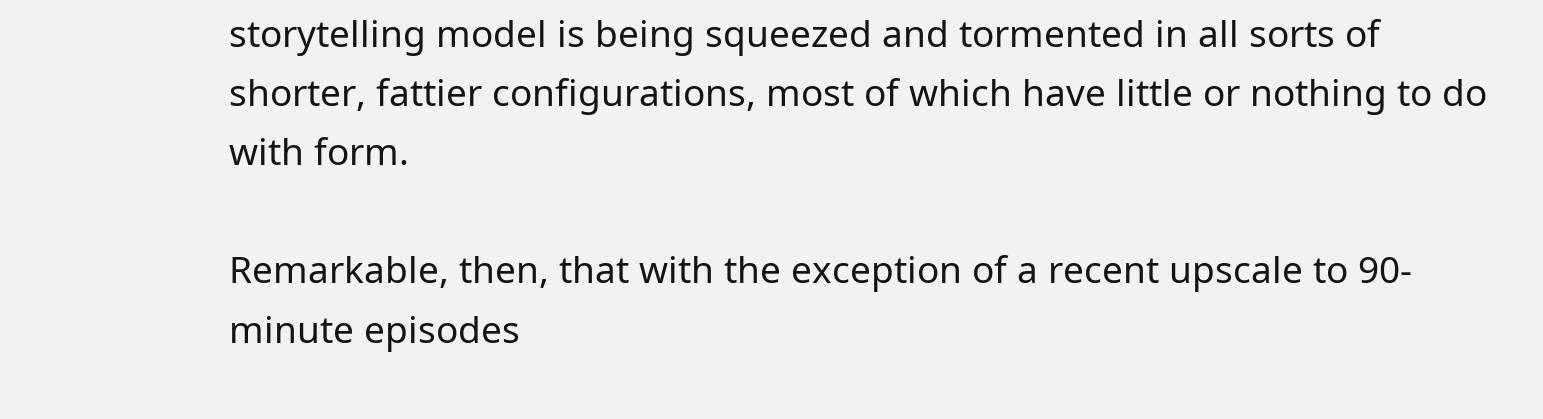storytelling model is being squeezed and tormented in all sorts of shorter, fattier configurations, most of which have little or nothing to do with form.

Remarkable, then, that with the exception of a recent upscale to 90-minute episodes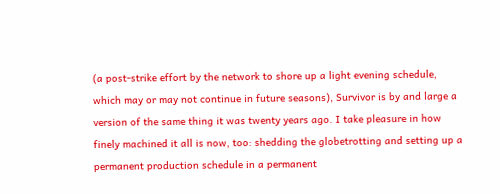(a post-strike effort by the network to shore up a light evening schedule, which may or may not continue in future seasons), Survivor is by and large a version of the same thing it was twenty years ago. I take pleasure in how finely machined it all is now, too: shedding the globetrotting and setting up a permanent production schedule in a permanent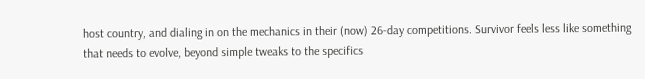host country, and dialing in on the mechanics in their (now) 26-day competitions. Survivor feels less like something that needs to evolve, beyond simple tweaks to the specifics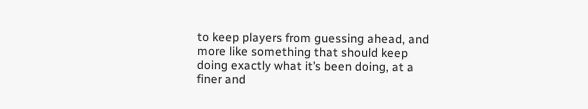to keep players from guessing ahead, and more like something that should keep doing exactly what it’s been doing, at a finer and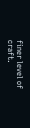finer level of craft.